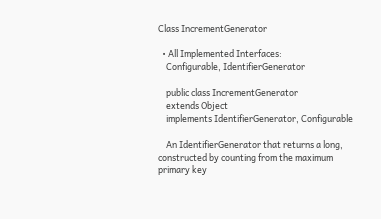Class IncrementGenerator

  • All Implemented Interfaces:
    Configurable, IdentifierGenerator

    public class IncrementGenerator
    extends Object
    implements IdentifierGenerator, Configurable

    An IdentifierGenerator that returns a long, constructed by counting from the maximum primary key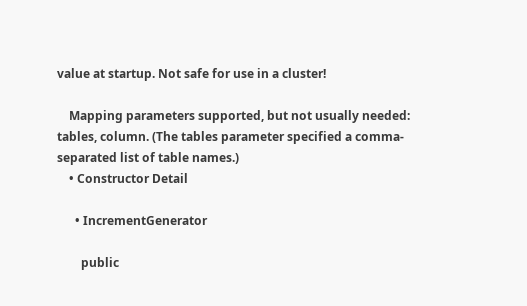value at startup. Not safe for use in a cluster!

    Mapping parameters supported, but not usually needed: tables, column. (The tables parameter specified a comma-separated list of table names.)
    • Constructor Detail

      • IncrementGenerator

        public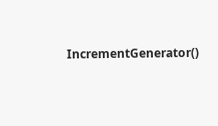IncrementGenerator()